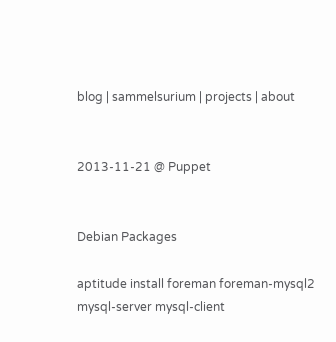blog | sammelsurium | projects | about


2013-11-21 @ Puppet


Debian Packages

aptitude install foreman foreman-mysql2 mysql-server mysql-client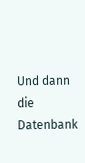Und dann die Datenbank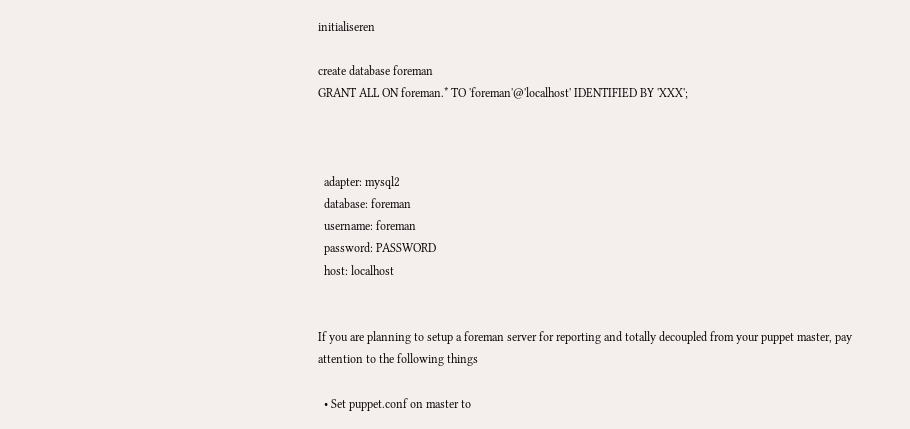initialiseren

create database foreman
GRANT ALL ON foreman.* TO 'foreman'@'localhost' IDENTIFIED BY 'XXX';



  adapter: mysql2
  database: foreman
  username: foreman
  password: PASSWORD
  host: localhost


If you are planning to setup a foreman server for reporting and totally decoupled from your puppet master, pay attention to the following things

  • Set puppet.conf on master to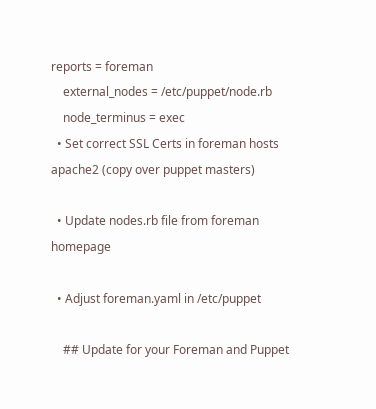reports = foreman
    external_nodes = /etc/puppet/node.rb
    node_terminus = exec
  • Set correct SSL Certs in foreman hosts apache2 (copy over puppet masters)

  • Update nodes.rb file from foreman homepage

  • Adjust foreman.yaml in /etc/puppet

    ## Update for your Foreman and Puppet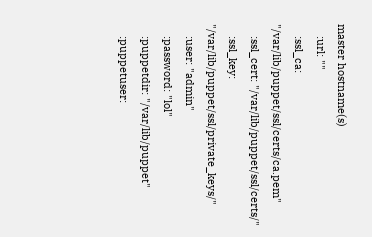master hostname(s)
    :url: ""
    :ssl_ca: "/var/lib/puppet/ssl/certs/ca.pem"
    :ssl_cert: "/var/lib/puppet/ssl/certs/"
    :ssl_key: "/var/lib/puppet/ssl/private_keys/"
    :user: "admin"
    :password: "lol"
    :puppetdir: "/var/lib/puppet"
    :puppetuser: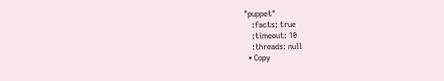"puppet"
    :facts: true
    :timeout: 10
    :threads: null
  • Copy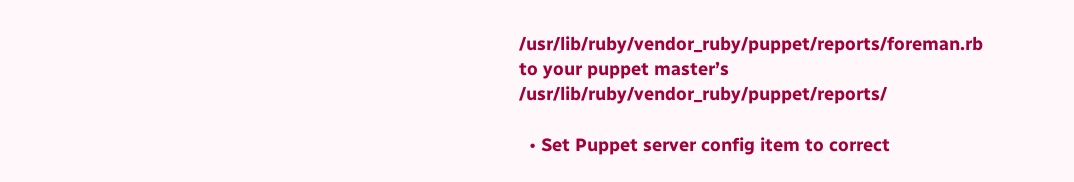/usr/lib/ruby/vendor_ruby/puppet/reports/foreman.rb to your puppet master’s /usr/lib/ruby/vendor_ruby/puppet/reports/

  • Set Puppet server config item to correct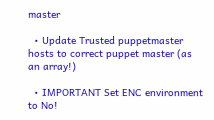master

  • Update Trusted puppetmaster hosts to correct puppet master (as an array!)

  • IMPORTANT Set ENC environment to No!